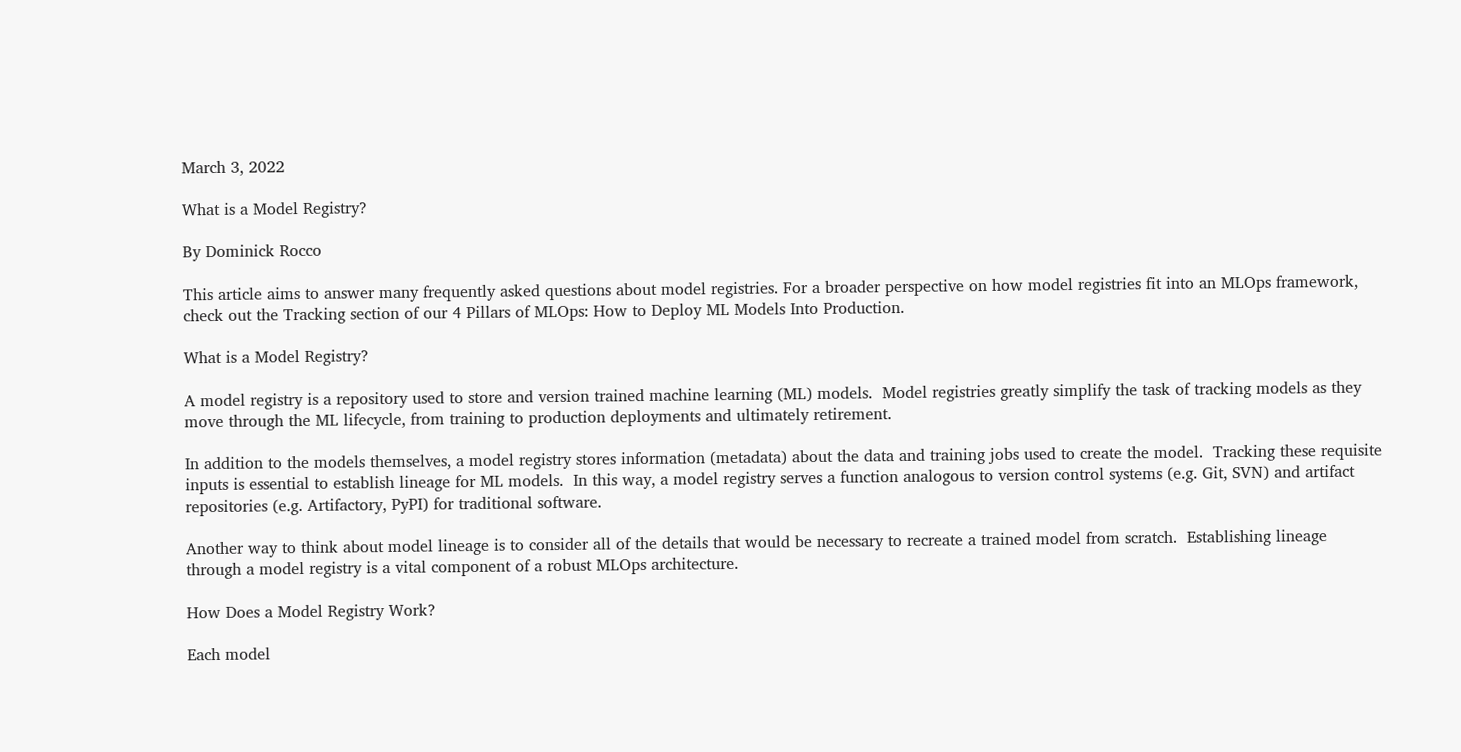March 3, 2022

What is a Model Registry?

By Dominick Rocco

This article aims to answer many frequently asked questions about model registries. For a broader perspective on how model registries fit into an MLOps framework, check out the Tracking section of our 4 Pillars of MLOps: How to Deploy ML Models Into Production.

What is a Model Registry?

A model registry is a repository used to store and version trained machine learning (ML) models.  Model registries greatly simplify the task of tracking models as they move through the ML lifecycle, from training to production deployments and ultimately retirement.

In addition to the models themselves, a model registry stores information (metadata) about the data and training jobs used to create the model.  Tracking these requisite inputs is essential to establish lineage for ML models.  In this way, a model registry serves a function analogous to version control systems (e.g. Git, SVN) and artifact repositories (e.g. Artifactory, PyPI) for traditional software.

Another way to think about model lineage is to consider all of the details that would be necessary to recreate a trained model from scratch.  Establishing lineage through a model registry is a vital component of a robust MLOps architecture.

How Does a Model Registry Work?

Each model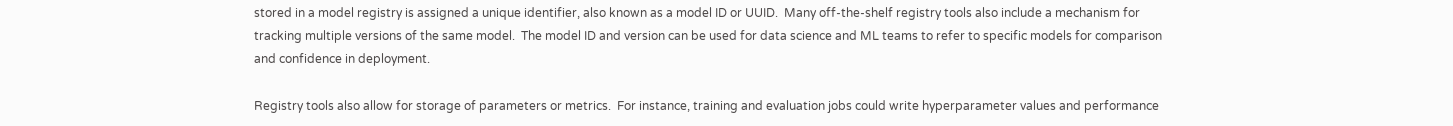stored in a model registry is assigned a unique identifier, also known as a model ID or UUID.  Many off-the-shelf registry tools also include a mechanism for tracking multiple versions of the same model.  The model ID and version can be used for data science and ML teams to refer to specific models for comparison and confidence in deployment.

Registry tools also allow for storage of parameters or metrics.  For instance, training and evaluation jobs could write hyperparameter values and performance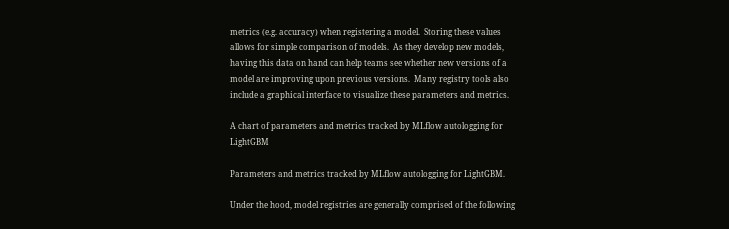metrics (e.g. accuracy) when registering a model.  Storing these values allows for simple comparison of models.  As they develop new models, having this data on hand can help teams see whether new versions of a model are improving upon previous versions.  Many registry tools also include a graphical interface to visualize these parameters and metrics.

A chart of parameters and metrics tracked by MLflow autologging for LightGBM

Parameters and metrics tracked by MLflow autologging for LightGBM.

Under the hood, model registries are generally comprised of the following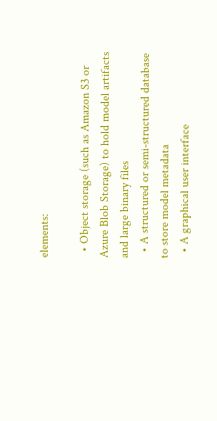elements:

  • Object storage (such as Amazon S3 or Azure Blob Storage) to hold model artifacts and large binary files
  • A structured or semi-structured database to store model metadata
  • A graphical user interface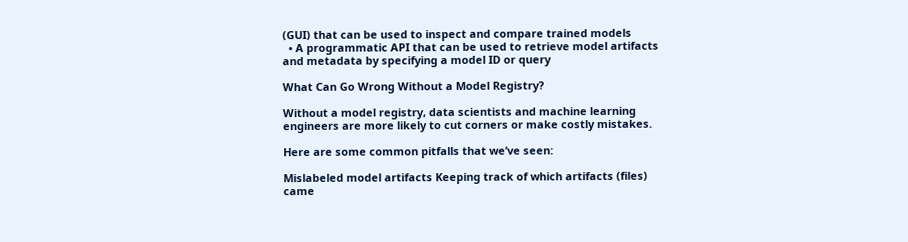(GUI) that can be used to inspect and compare trained models
  • A programmatic API that can be used to retrieve model artifacts and metadata by specifying a model ID or query

What Can Go Wrong Without a Model Registry?

Without a model registry, data scientists and machine learning engineers are more likely to cut corners or make costly mistakes.

Here are some common pitfalls that we’ve seen:

Mislabeled model artifacts Keeping track of which artifacts (files) came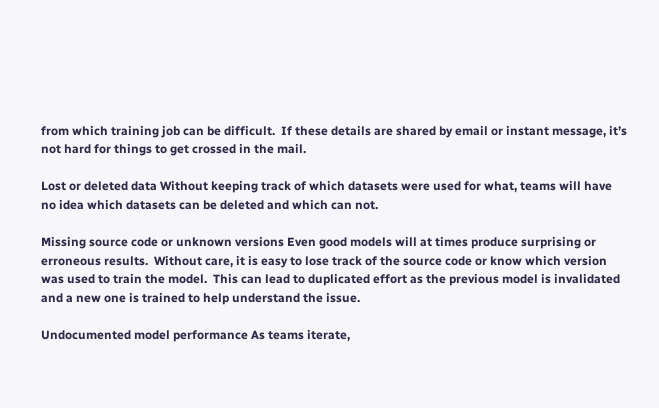from which training job can be difficult.  If these details are shared by email or instant message, it’s not hard for things to get crossed in the mail.

Lost or deleted data Without keeping track of which datasets were used for what, teams will have no idea which datasets can be deleted and which can not.

Missing source code or unknown versions Even good models will at times produce surprising or erroneous results.  Without care, it is easy to lose track of the source code or know which version was used to train the model.  This can lead to duplicated effort as the previous model is invalidated and a new one is trained to help understand the issue.

Undocumented model performance As teams iterate,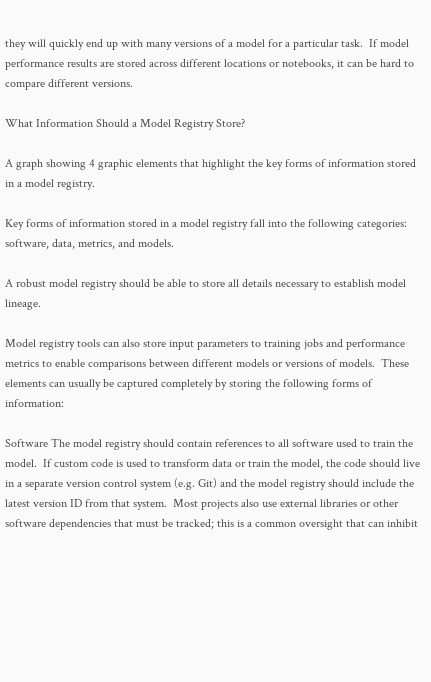they will quickly end up with many versions of a model for a particular task.  If model performance results are stored across different locations or notebooks, it can be hard to compare different versions.

What Information Should a Model Registry Store?

A graph showing 4 graphic elements that highlight the key forms of information stored in a model registry.

Key forms of information stored in a model registry fall into the following categories: software, data, metrics, and models.

A robust model registry should be able to store all details necessary to establish model lineage.

Model registry tools can also store input parameters to training jobs and performance metrics to enable comparisons between different models or versions of models.  These elements can usually be captured completely by storing the following forms of information:

Software The model registry should contain references to all software used to train the model.  If custom code is used to transform data or train the model, the code should live in a separate version control system (e.g. Git) and the model registry should include the latest version ID from that system.  Most projects also use external libraries or other software dependencies that must be tracked; this is a common oversight that can inhibit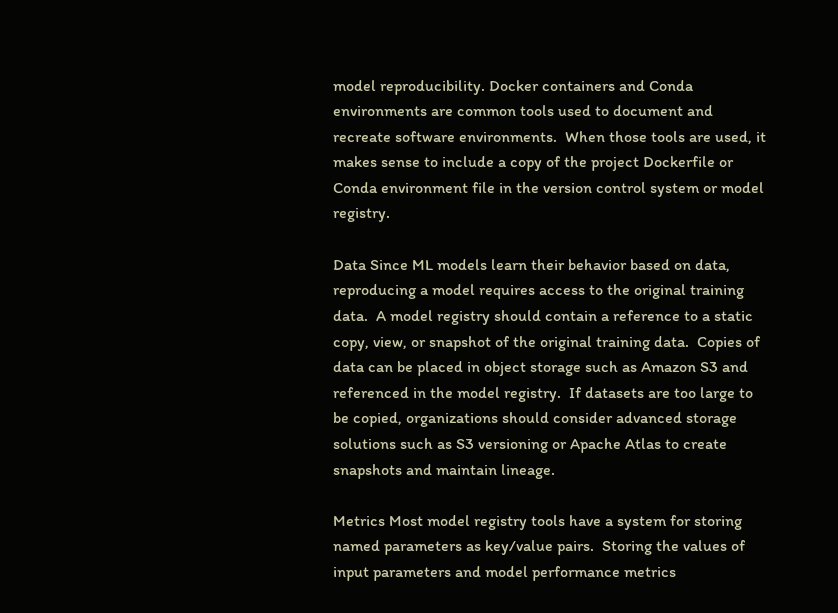model reproducibility. Docker containers and Conda environments are common tools used to document and recreate software environments.  When those tools are used, it makes sense to include a copy of the project Dockerfile or Conda environment file in the version control system or model registry.

Data Since ML models learn their behavior based on data, reproducing a model requires access to the original training data.  A model registry should contain a reference to a static copy, view, or snapshot of the original training data.  Copies of data can be placed in object storage such as Amazon S3 and referenced in the model registry.  If datasets are too large to be copied, organizations should consider advanced storage solutions such as S3 versioning or Apache Atlas to create snapshots and maintain lineage.

Metrics Most model registry tools have a system for storing named parameters as key/value pairs.  Storing the values of input parameters and model performance metrics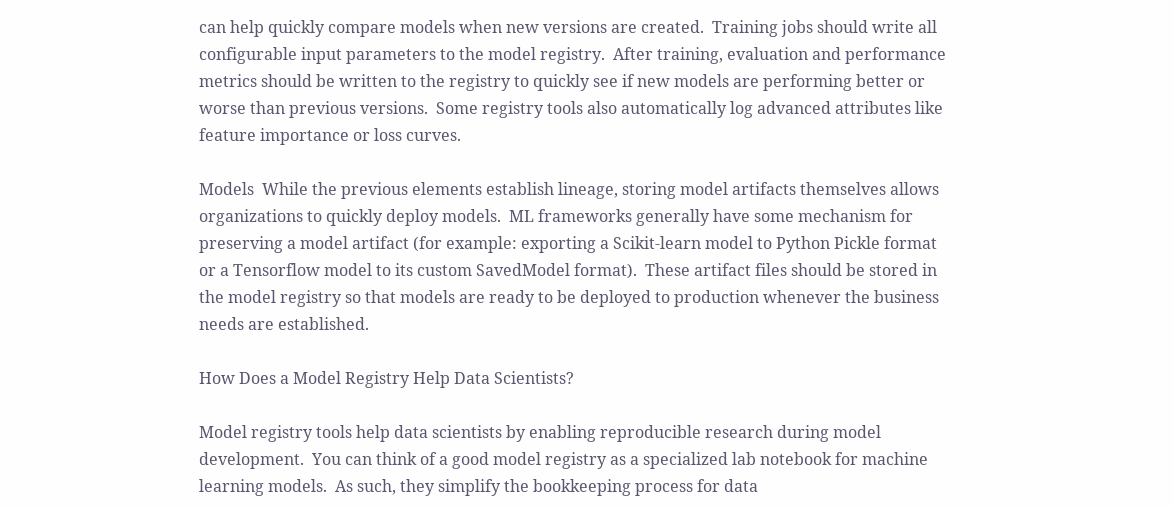can help quickly compare models when new versions are created.  Training jobs should write all configurable input parameters to the model registry.  After training, evaluation and performance metrics should be written to the registry to quickly see if new models are performing better or worse than previous versions.  Some registry tools also automatically log advanced attributes like feature importance or loss curves.

Models  While the previous elements establish lineage, storing model artifacts themselves allows organizations to quickly deploy models.  ML frameworks generally have some mechanism for preserving a model artifact (for example: exporting a Scikit-learn model to Python Pickle format or a Tensorflow model to its custom SavedModel format).  These artifact files should be stored in the model registry so that models are ready to be deployed to production whenever the business needs are established.

How Does a Model Registry Help Data Scientists?

Model registry tools help data scientists by enabling reproducible research during model development.  You can think of a good model registry as a specialized lab notebook for machine learning models.  As such, they simplify the bookkeeping process for data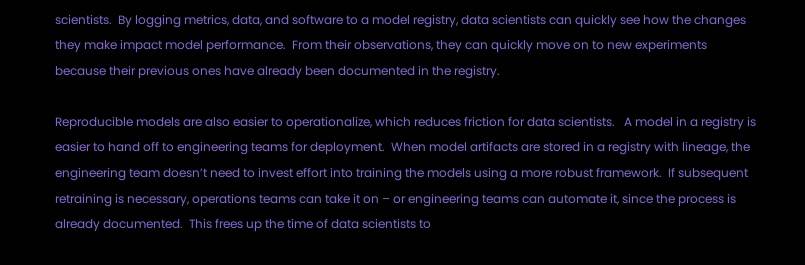scientists.  By logging metrics, data, and software to a model registry, data scientists can quickly see how the changes they make impact model performance.  From their observations, they can quickly move on to new experiments because their previous ones have already been documented in the registry.

Reproducible models are also easier to operationalize, which reduces friction for data scientists.   A model in a registry is easier to hand off to engineering teams for deployment.  When model artifacts are stored in a registry with lineage, the engineering team doesn’t need to invest effort into training the models using a more robust framework.  If subsequent retraining is necessary, operations teams can take it on – or engineering teams can automate it, since the process is already documented.  This frees up the time of data scientists to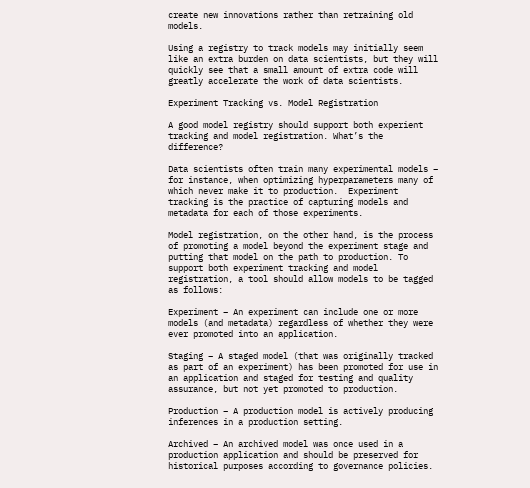create new innovations rather than retraining old models.

Using a registry to track models may initially seem like an extra burden on data scientists, but they will quickly see that a small amount of extra code will greatly accelerate the work of data scientists.

Experiment Tracking vs. Model Registration

A good model registry should support both experient tracking and model registration. What’s the difference?

Data scientists often train many experimental models – for instance, when optimizing hyperparameters many of which never make it to production.  Experiment tracking is the practice of capturing models and metadata for each of those experiments.

Model registration, on the other hand, is the process of promoting a model beyond the experiment stage and putting that model on the path to production. To support both experiment tracking and model registration, a tool should allow models to be tagged as follows:

Experiment – An experiment can include one or more models (and metadata) regardless of whether they were ever promoted into an application.

Staging – A staged model (that was originally tracked as part of an experiment) has been promoted for use in an application and staged for testing and quality assurance, but not yet promoted to production.

Production – A production model is actively producing inferences in a production setting.

Archived – An archived model was once used in a production application and should be preserved for historical purposes according to governance policies.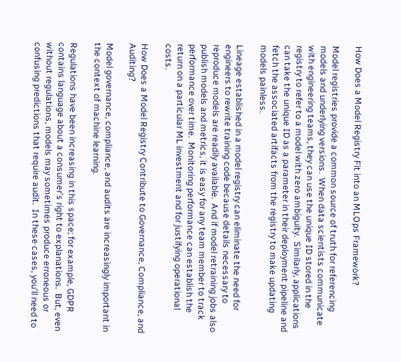How Does a Model Registry Fit into an MLOps Framework?

Model registries provide a common source of truth for referencing models and underlying versions.  When data scientists communicate with engineering teams, they can use the unique ID stored in the registry to refer to a model with zero ambiguity.  Similarly, applications can take the unique ID as a parameter in their deployment pipeline and fetch the associated artifacts from the registry to make updating models painless.

Lineage established in a model registry can eliminate the need for engineers to rewrite training code because details necessary to reproduce models are readily available.  And if model retraining jobs also publish models and metrics, it is easy for any team member to track performance over time.  Monitoring performance can establish the return on a particular ML investment and for justifying operational costs.

How Does a Model Registry Contribute to Governance, Compliance, and Auditing?

Model governance, compliance, and audits are increasingly important in the context of machine learning.

Regulations have been increasing in this space; for example, GDPR contains language about a consumer’s right to explanations.  But, even without regulations, models may sometimes produce erroneous or confusing predictions that require audit.  In these cases, you’ll need to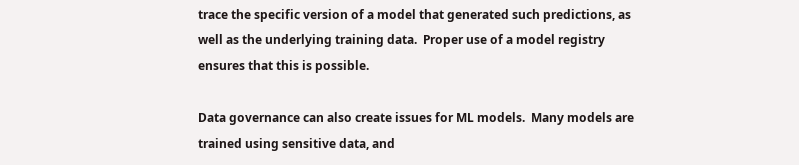trace the specific version of a model that generated such predictions, as well as the underlying training data.  Proper use of a model registry ensures that this is possible.

Data governance can also create issues for ML models.  Many models are trained using sensitive data, and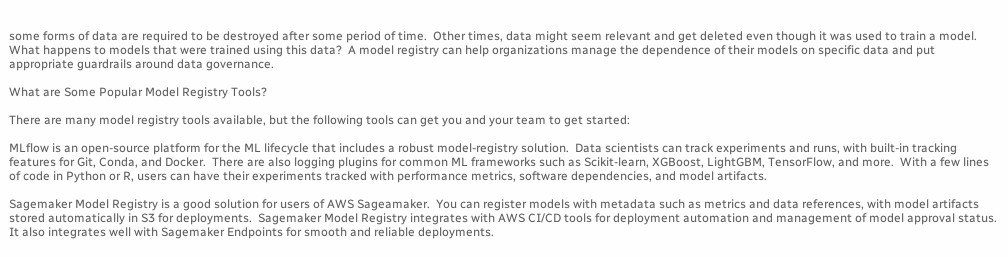some forms of data are required to be destroyed after some period of time.  Other times, data might seem relevant and get deleted even though it was used to train a model.  What happens to models that were trained using this data?  A model registry can help organizations manage the dependence of their models on specific data and put appropriate guardrails around data governance.

What are Some Popular Model Registry Tools?

There are many model registry tools available, but the following tools can get you and your team to get started:

MLflow is an open-source platform for the ML lifecycle that includes a robust model-registry solution.  Data scientists can track experiments and runs, with built-in tracking features for Git, Conda, and Docker.  There are also logging plugins for common ML frameworks such as Scikit-learn, XGBoost, LightGBM, TensorFlow, and more.  With a few lines of code in Python or R, users can have their experiments tracked with performance metrics, software dependencies, and model artifacts.

Sagemaker Model Registry is a good solution for users of AWS Sageamaker.  You can register models with metadata such as metrics and data references, with model artifacts stored automatically in S3 for deployments.  Sagemaker Model Registry integrates with AWS CI/CD tools for deployment automation and management of model approval status.  It also integrates well with Sagemaker Endpoints for smooth and reliable deployments.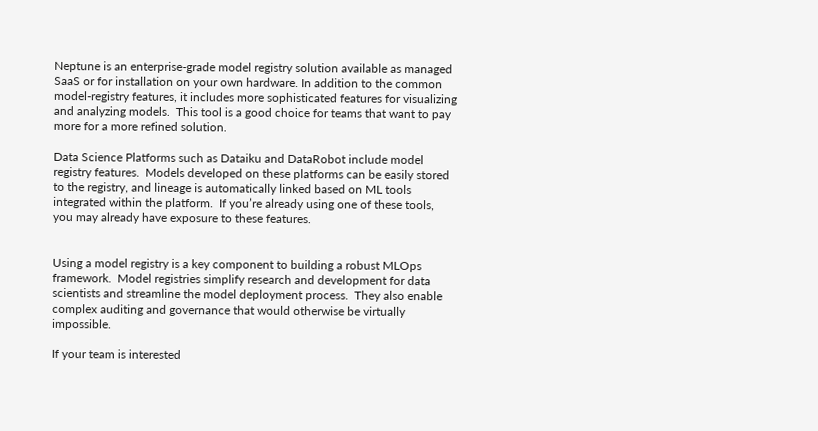Neptune is an enterprise-grade model registry solution available as managed SaaS or for installation on your own hardware. In addition to the common model-registry features, it includes more sophisticated features for visualizing and analyzing models.  This tool is a good choice for teams that want to pay more for a more refined solution.

Data Science Platforms such as Dataiku and DataRobot include model registry features.  Models developed on these platforms can be easily stored to the registry, and lineage is automatically linked based on ML tools integrated within the platform.  If you’re already using one of these tools, you may already have exposure to these features.


Using a model registry is a key component to building a robust MLOps framework.  Model registries simplify research and development for data scientists and streamline the model deployment process.  They also enable complex auditing and governance that would otherwise be virtually impossible.

If your team is interested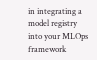in integrating a model registry into your MLOps framework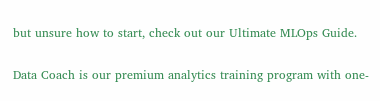but unsure how to start, check out our Ultimate MLOps Guide.

Data Coach is our premium analytics training program with one-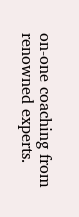on-one coaching from renowned experts.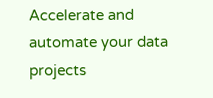Accelerate and automate your data projects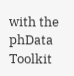with the phData Toolkit